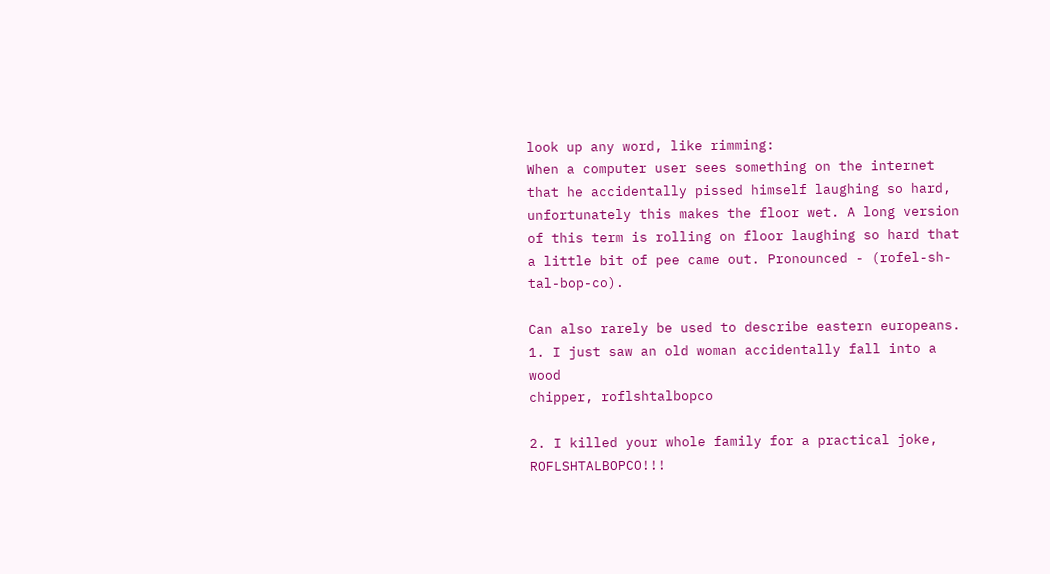look up any word, like rimming:
When a computer user sees something on the internet that he accidentally pissed himself laughing so hard, unfortunately this makes the floor wet. A long version of this term is rolling on floor laughing so hard that a little bit of pee came out. Pronounced - (rofel-sh-tal-bop-co).

Can also rarely be used to describe eastern europeans.
1. I just saw an old woman accidentally fall into a wood
chipper, roflshtalbopco

2. I killed your whole family for a practical joke, ROFLSHTALBOPCO!!!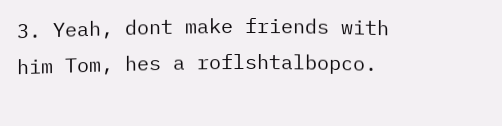3. Yeah, dont make friends with him Tom, hes a roflshtalbopco.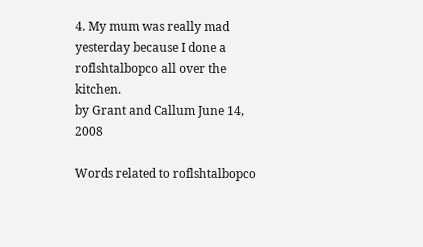4. My mum was really mad yesterday because I done a
roflshtalbopco all over the kitchen.
by Grant and Callum June 14, 2008

Words related to roflshtalbopco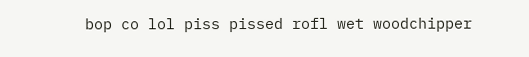bop co lol piss pissed rofl wet woodchipper